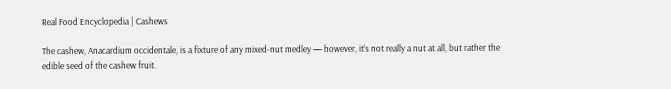Real Food Encyclopedia | Cashews

The cashew, Anacardium occidentale, is a fixture of any mixed-nut medley — however, it’s not really a nut at all, but rather the edible seed of the cashew fruit.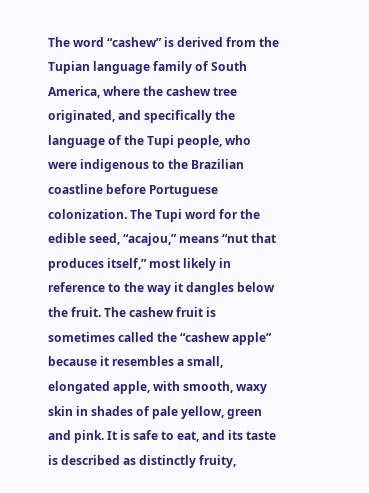The word “cashew” is derived from the Tupian language family of South America, where the cashew tree originated, and specifically the language of the Tupi people, who were indigenous to the Brazilian coastline before Portuguese colonization. The Tupi word for the edible seed, “acajou,” means “nut that produces itself,” most likely in reference to the way it dangles below the fruit. The cashew fruit is sometimes called the “cashew apple” because it resembles a small, elongated apple, with smooth, waxy skin in shades of pale yellow, green and pink. It is safe to eat, and its taste is described as distinctly fruity,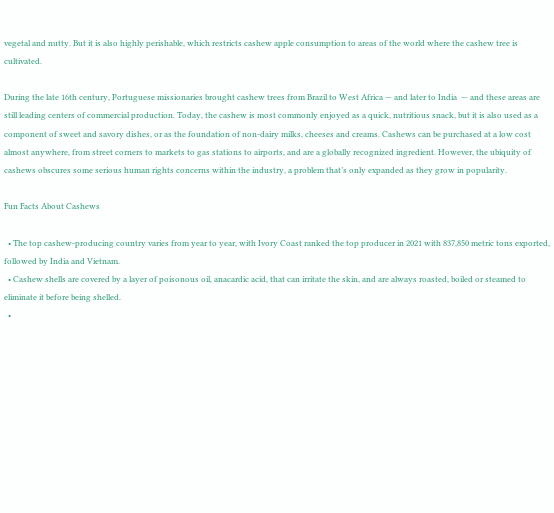vegetal and nutty. But it is also highly perishable, which restricts cashew apple consumption to areas of the world where the cashew tree is cultivated.

During the late 16th century, Portuguese missionaries brought cashew trees from Brazil to West Africa — and later to India  — and these areas are still leading centers of commercial production. Today, the cashew is most commonly enjoyed as a quick, nutritious snack, but it is also used as a component of sweet and savory dishes, or as the foundation of non-dairy milks, cheeses and creams. Cashews can be purchased at a low cost almost anywhere, from street corners to markets to gas stations to airports, and are a globally recognized ingredient. However, the ubiquity of cashews obscures some serious human rights concerns within the industry, a problem that’s only expanded as they grow in popularity.

Fun Facts About Cashews

  • The top cashew-producing country varies from year to year, with Ivory Coast ranked the top producer in 2021 with 837,850 metric tons exported, followed by India and Vietnam.
  • Cashew shells are covered by a layer of poisonous oil, anacardic acid, that can irritate the skin, and are always roasted, boiled or steamed to eliminate it before being shelled.
  •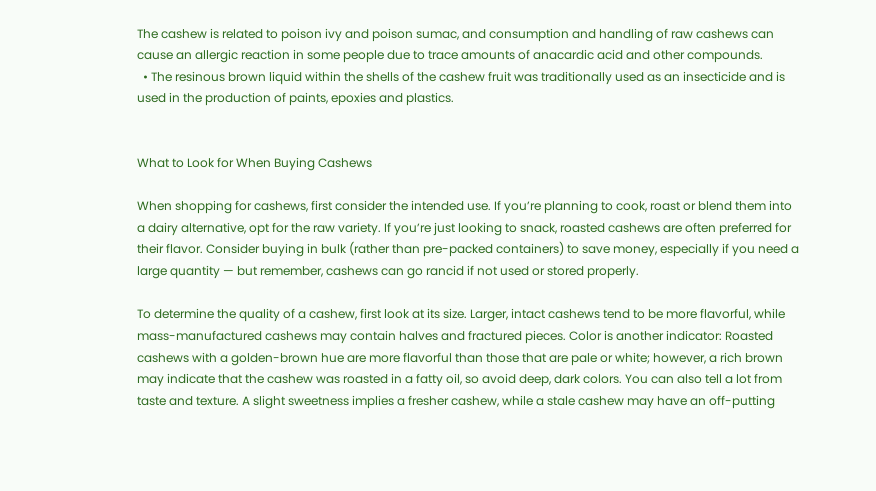The cashew is related to poison ivy and poison sumac, and consumption and handling of raw cashews can cause an allergic reaction in some people due to trace amounts of anacardic acid and other compounds.
  • The resinous brown liquid within the shells of the cashew fruit was traditionally used as an insecticide and is used in the production of paints, epoxies and plastics.


What to Look for When Buying Cashews

When shopping for cashews, first consider the intended use. If you’re planning to cook, roast or blend them into a dairy alternative, opt for the raw variety. If you’re just looking to snack, roasted cashews are often preferred for their flavor. Consider buying in bulk (rather than pre-packed containers) to save money, especially if you need a large quantity — but remember, cashews can go rancid if not used or stored properly.

To determine the quality of a cashew, first look at its size. Larger, intact cashews tend to be more flavorful, while mass-manufactured cashews may contain halves and fractured pieces. Color is another indicator: Roasted cashews with a golden-brown hue are more flavorful than those that are pale or white; however, a rich brown may indicate that the cashew was roasted in a fatty oil, so avoid deep, dark colors. You can also tell a lot from taste and texture. A slight sweetness implies a fresher cashew, while a stale cashew may have an off-putting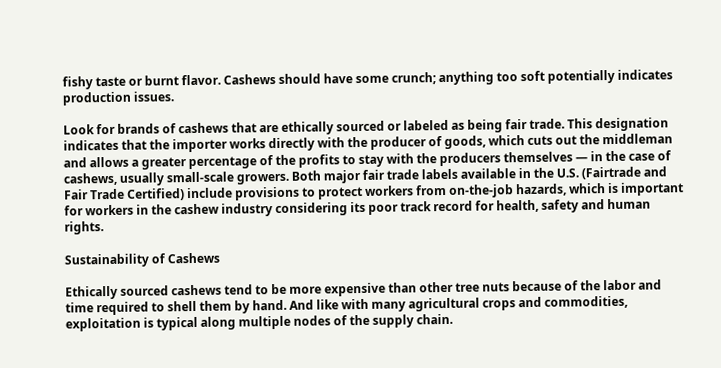fishy taste or burnt flavor. Cashews should have some crunch; anything too soft potentially indicates production issues.

Look for brands of cashews that are ethically sourced or labeled as being fair trade. This designation indicates that the importer works directly with the producer of goods, which cuts out the middleman and allows a greater percentage of the profits to stay with the producers themselves — in the case of cashews, usually small-scale growers. Both major fair trade labels available in the U.S. (Fairtrade and Fair Trade Certified) include provisions to protect workers from on-the-job hazards, which is important for workers in the cashew industry considering its poor track record for health, safety and human rights.

Sustainability of Cashews

Ethically sourced cashews tend to be more expensive than other tree nuts because of the labor and time required to shell them by hand. And like with many agricultural crops and commodities, exploitation is typical along multiple nodes of the supply chain.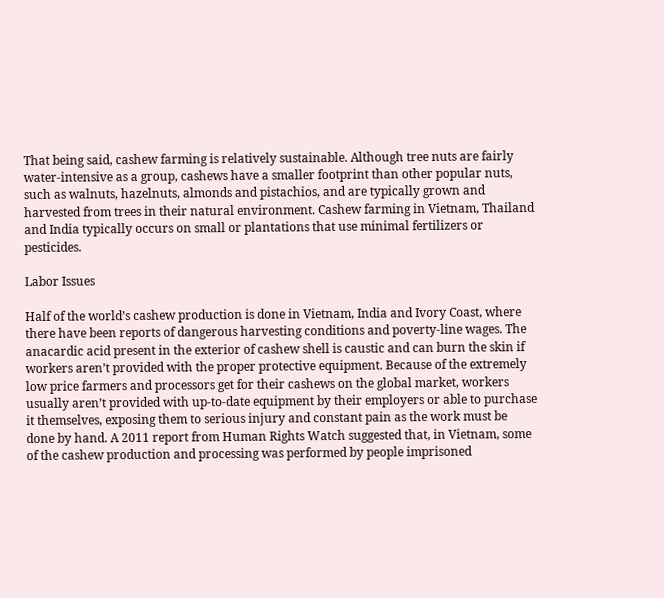That being said, cashew farming is relatively sustainable. Although tree nuts are fairly water-intensive as a group, cashews have a smaller footprint than other popular nuts, such as walnuts, hazelnuts, almonds and pistachios, and are typically grown and harvested from trees in their natural environment. Cashew farming in Vietnam, Thailand and India typically occurs on small or plantations that use minimal fertilizers or pesticides.

Labor Issues

Half of the world’s cashew production is done in Vietnam, India and Ivory Coast, where there have been reports of dangerous harvesting conditions and poverty-line wages. The anacardic acid present in the exterior of cashew shell is caustic and can burn the skin if workers aren’t provided with the proper protective equipment. Because of the extremely low price farmers and processors get for their cashews on the global market, workers usually aren’t provided with up-to-date equipment by their employers or able to purchase it themselves, exposing them to serious injury and constant pain as the work must be done by hand. A 2011 report from Human Rights Watch suggested that, in Vietnam, some of the cashew production and processing was performed by people imprisoned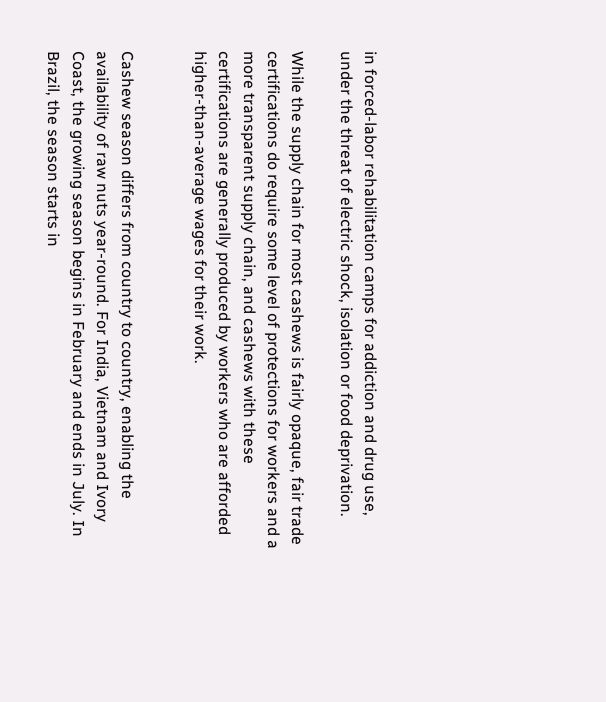in forced-labor rehabilitation camps for addiction and drug use, under the threat of electric shock, isolation or food deprivation.

While the supply chain for most cashews is fairly opaque, fair trade certifications do require some level of protections for workers and a more transparent supply chain, and cashews with these certifications are generally produced by workers who are afforded higher-than-average wages for their work.


Cashew season differs from country to country, enabling the availability of raw nuts year-round. For India, Vietnam and Ivory Coast, the growing season begins in February and ends in July. In Brazil, the season starts in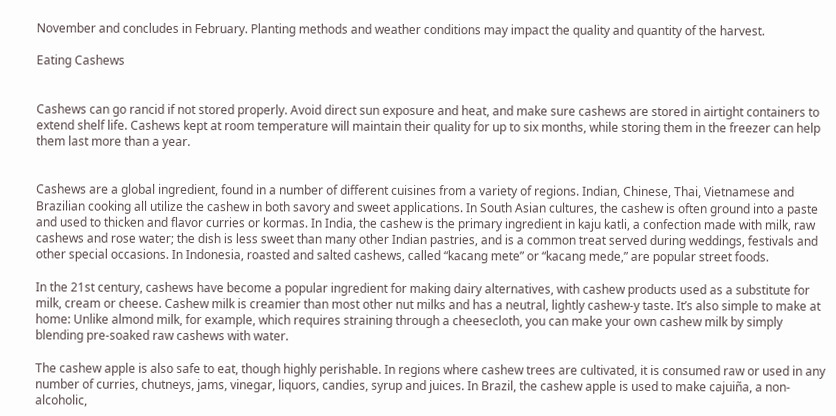November and concludes in February. Planting methods and weather conditions may impact the quality and quantity of the harvest.

Eating Cashews


Cashews can go rancid if not stored properly. Avoid direct sun exposure and heat, and make sure cashews are stored in airtight containers to extend shelf life. Cashews kept at room temperature will maintain their quality for up to six months, while storing them in the freezer can help them last more than a year.


Cashews are a global ingredient, found in a number of different cuisines from a variety of regions. Indian, Chinese, Thai, Vietnamese and Brazilian cooking all utilize the cashew in both savory and sweet applications. In South Asian cultures, the cashew is often ground into a paste and used to thicken and flavor curries or kormas. In India, the cashew is the primary ingredient in kaju katli, a confection made with milk, raw cashews and rose water; the dish is less sweet than many other Indian pastries, and is a common treat served during weddings, festivals and other special occasions. In Indonesia, roasted and salted cashews, called “kacang mete” or “kacang mede,” are popular street foods.

In the 21st century, cashews have become a popular ingredient for making dairy alternatives, with cashew products used as a substitute for milk, cream or cheese. Cashew milk is creamier than most other nut milks and has a neutral, lightly cashew-y taste. It’s also simple to make at home: Unlike almond milk, for example, which requires straining through a cheesecloth, you can make your own cashew milk by simply blending pre-soaked raw cashews with water.

The cashew apple is also safe to eat, though highly perishable. In regions where cashew trees are cultivated, it is consumed raw or used in any number of curries, chutneys, jams, vinegar, liquors, candies, syrup and juices. In Brazil, the cashew apple is used to make cajuiña, a non-alcoholic,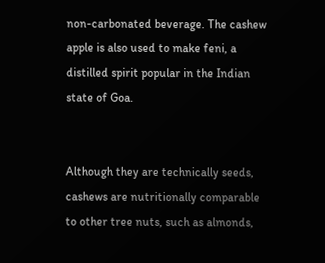non-carbonated beverage. The cashew apple is also used to make feni, a distilled spirit popular in the Indian state of Goa.


Although they are technically seeds, cashews are nutritionally comparable to other tree nuts, such as almonds,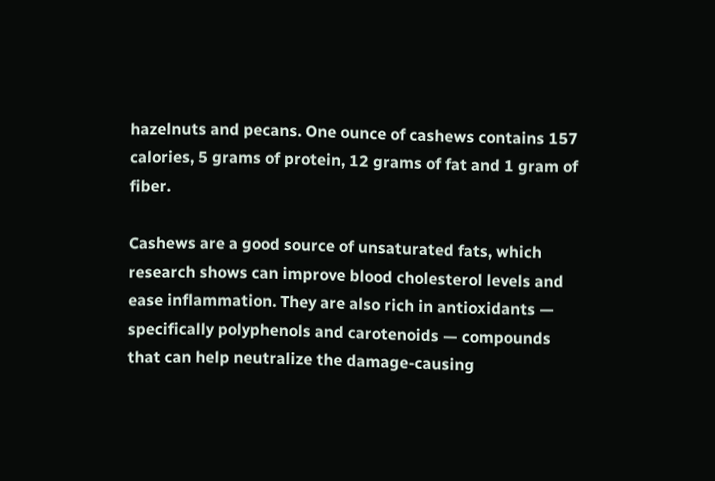hazelnuts and pecans. One ounce of cashews contains 157 calories, 5 grams of protein, 12 grams of fat and 1 gram of fiber.

Cashews are a good source of unsaturated fats, which research shows can improve blood cholesterol levels and ease inflammation. They are also rich in antioxidants — specifically polyphenols and carotenoids — compounds that can help neutralize the damage-causing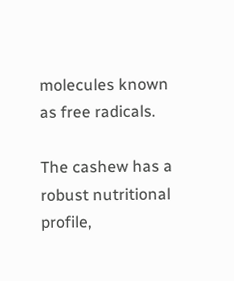molecules known as free radicals.

The cashew has a robust nutritional profile,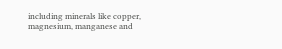including minerals like copper, magnesium, manganese and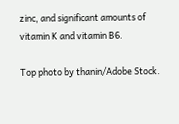zinc, and significant amounts of vitamin K and vitamin B6.

Top photo by thanin/Adobe Stock.